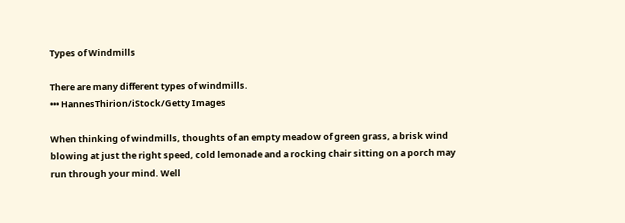Types of Windmills

There are many different types of windmills.
••• HannesThirion/iStock/Getty Images

When thinking of windmills, thoughts of an empty meadow of green grass, a brisk wind blowing at just the right speed, cold lemonade and a rocking chair sitting on a porch may run through your mind. Well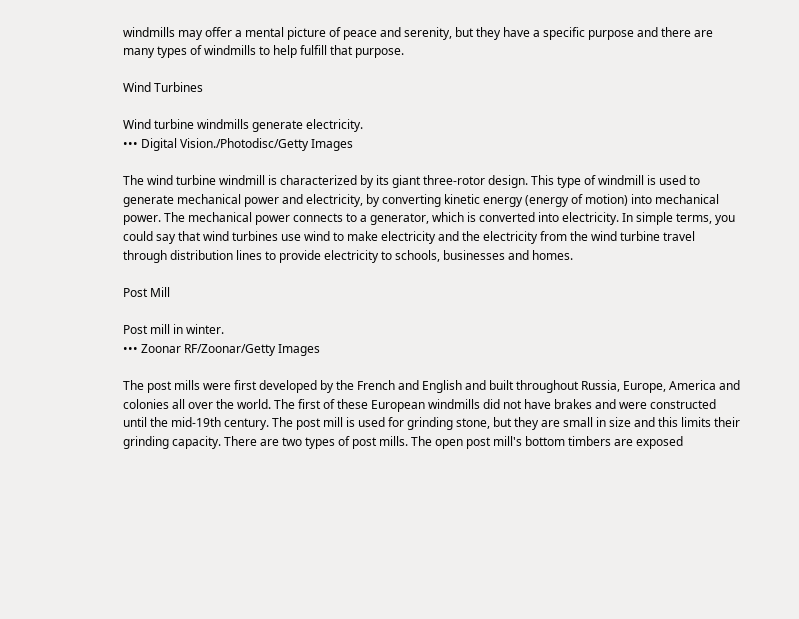windmills may offer a mental picture of peace and serenity, but they have a specific purpose and there are many types of windmills to help fulfill that purpose.

Wind Turbines

Wind turbine windmills generate electricity.
••• Digital Vision./Photodisc/Getty Images

The wind turbine windmill is characterized by its giant three-rotor design. This type of windmill is used to generate mechanical power and electricity, by converting kinetic energy (energy of motion) into mechanical power. The mechanical power connects to a generator, which is converted into electricity. In simple terms, you could say that wind turbines use wind to make electricity and the electricity from the wind turbine travel through distribution lines to provide electricity to schools, businesses and homes.

Post Mill

Post mill in winter.
••• Zoonar RF/Zoonar/Getty Images

The post mills were first developed by the French and English and built throughout Russia, Europe, America and colonies all over the world. The first of these European windmills did not have brakes and were constructed until the mid-19th century. The post mill is used for grinding stone, but they are small in size and this limits their grinding capacity. There are two types of post mills. The open post mill's bottom timbers are exposed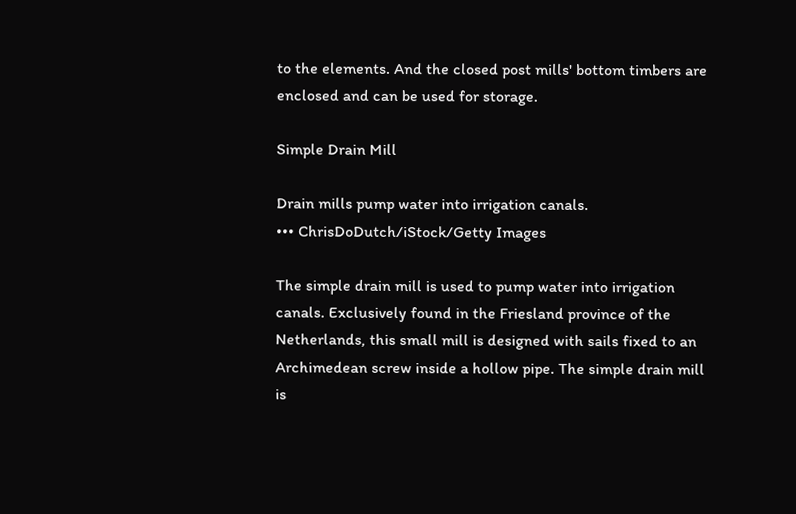to the elements. And the closed post mills' bottom timbers are enclosed and can be used for storage.

Simple Drain Mill

Drain mills pump water into irrigation canals.
••• ChrisDoDutch/iStock/Getty Images

The simple drain mill is used to pump water into irrigation canals. Exclusively found in the Friesland province of the Netherlands, this small mill is designed with sails fixed to an Archimedean screw inside a hollow pipe. The simple drain mill is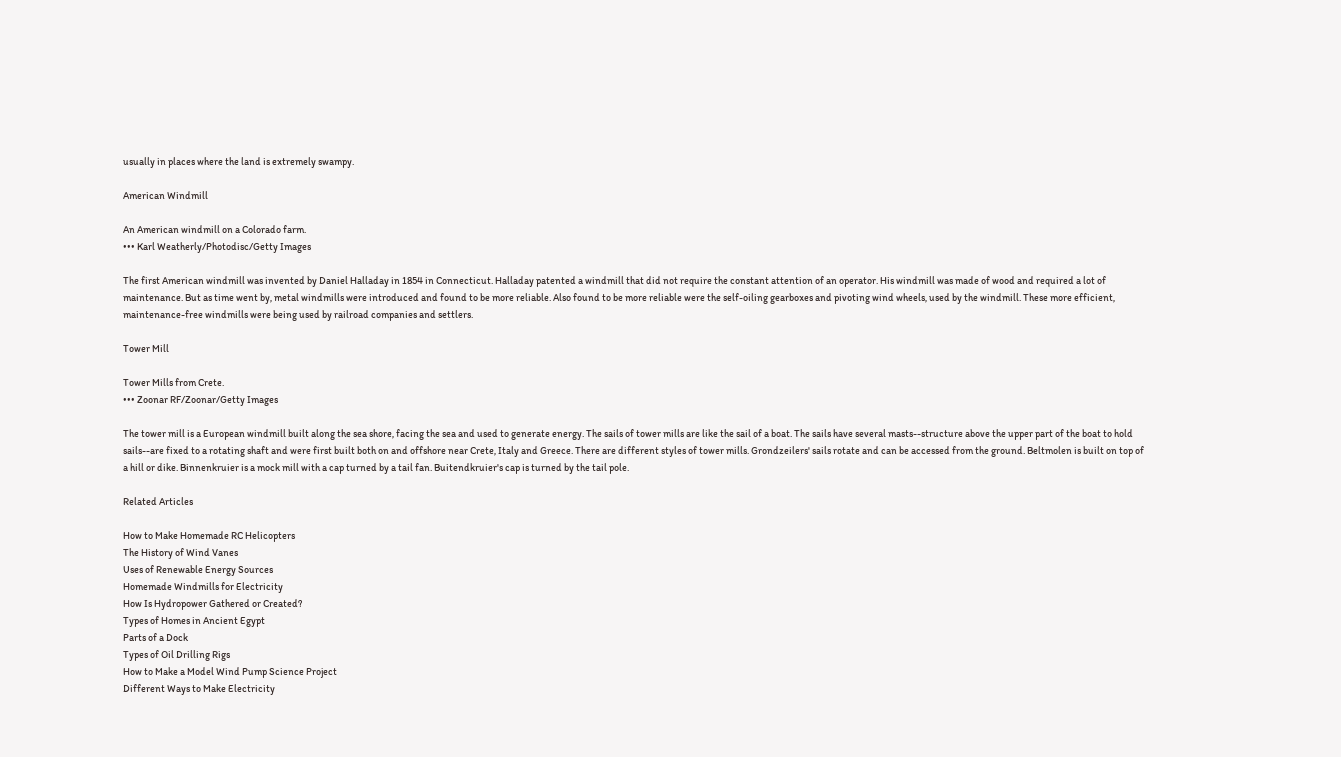usually in places where the land is extremely swampy.

American Windmill

An American windmill on a Colorado farm.
••• Karl Weatherly/Photodisc/Getty Images

The first American windmill was invented by Daniel Halladay in 1854 in Connecticut. Halladay patented a windmill that did not require the constant attention of an operator. His windmill was made of wood and required a lot of maintenance. But as time went by, metal windmills were introduced and found to be more reliable. Also found to be more reliable were the self-oiling gearboxes and pivoting wind wheels, used by the windmill. These more efficient, maintenance-free windmills were being used by railroad companies and settlers.

Tower Mill

Tower Mills from Crete.
••• Zoonar RF/Zoonar/Getty Images

The tower mill is a European windmill built along the sea shore, facing the sea and used to generate energy. The sails of tower mills are like the sail of a boat. The sails have several masts--structure above the upper part of the boat to hold sails--are fixed to a rotating shaft and were first built both on and offshore near Crete, Italy and Greece. There are different styles of tower mills. Grondzeilers' sails rotate and can be accessed from the ground. Beltmolen is built on top of a hill or dike. Binnenkruier is a mock mill with a cap turned by a tail fan. Buitendkruier's cap is turned by the tail pole.

Related Articles

How to Make Homemade RC Helicopters
The History of Wind Vanes
Uses of Renewable Energy Sources
Homemade Windmills for Electricity
How Is Hydropower Gathered or Created?
Types of Homes in Ancient Egypt
Parts of a Dock
Types of Oil Drilling Rigs
How to Make a Model Wind Pump Science Project
Different Ways to Make Electricity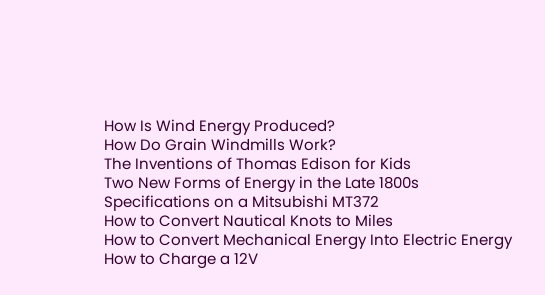How Is Wind Energy Produced?
How Do Grain Windmills Work?
The Inventions of Thomas Edison for Kids
Two New Forms of Energy in the Late 1800s
Specifications on a Mitsubishi MT372
How to Convert Nautical Knots to Miles
How to Convert Mechanical Energy Into Electric Energy
How to Charge a 12V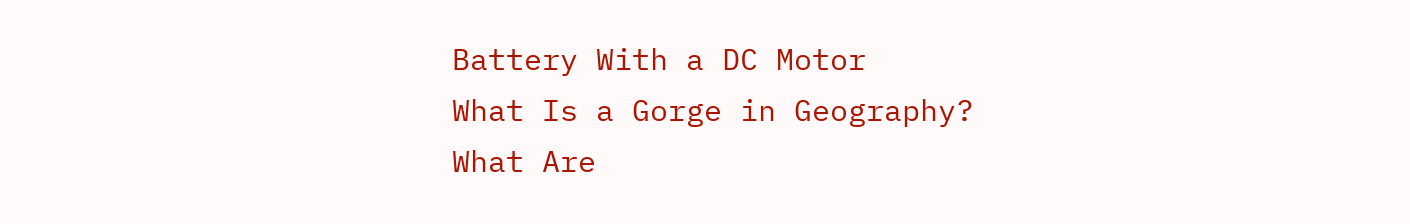Battery With a DC Motor
What Is a Gorge in Geography?
What Are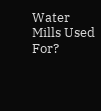Water Mills Used For?